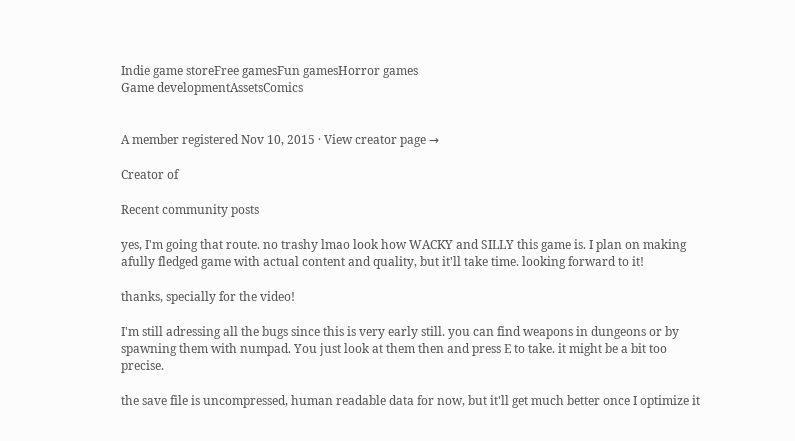Indie game storeFree gamesFun gamesHorror games
Game developmentAssetsComics


A member registered Nov 10, 2015 · View creator page →

Creator of

Recent community posts

yes, I'm going that route. no trashy lmao look how WACKY and SILLY this game is. I plan on making afully fledged game with actual content and quality, but it'll take time. looking forward to it!

thanks, specially for the video!

I'm still adressing all the bugs since this is very early still. you can find weapons in dungeons or by spawning them with numpad. You just look at them then and press E to take. it might be a bit too precise.

the save file is uncompressed, human readable data for now, but it'll get much better once I optimize it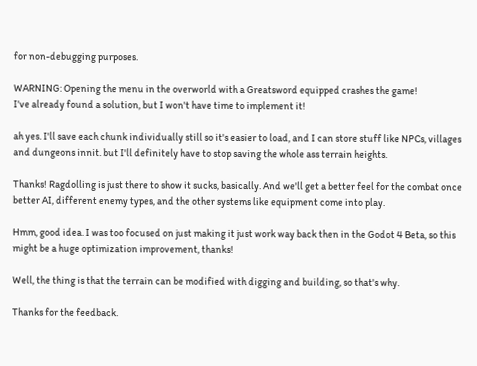for non-debugging purposes.

WARNING: Opening the menu in the overworld with a Greatsword equipped crashes the game!
I've already found a solution, but I won't have time to implement it!

ah yes. I'll save each chunk individually still so it's easier to load, and I can store stuff like NPCs, villages and dungeons innit. but I'll definitely have to stop saving the whole ass terrain heights.

Thanks! Ragdolling is just there to show it sucks, basically. And we'll get a better feel for the combat once better AI, different enemy types, and the other systems like equipment come into play.

Hmm, good idea. I was too focused on just making it just work way back then in the Godot 4 Beta, so this might be a huge optimization improvement, thanks!

Well, the thing is that the terrain can be modified with digging and building, so that's why.

Thanks for the feedback.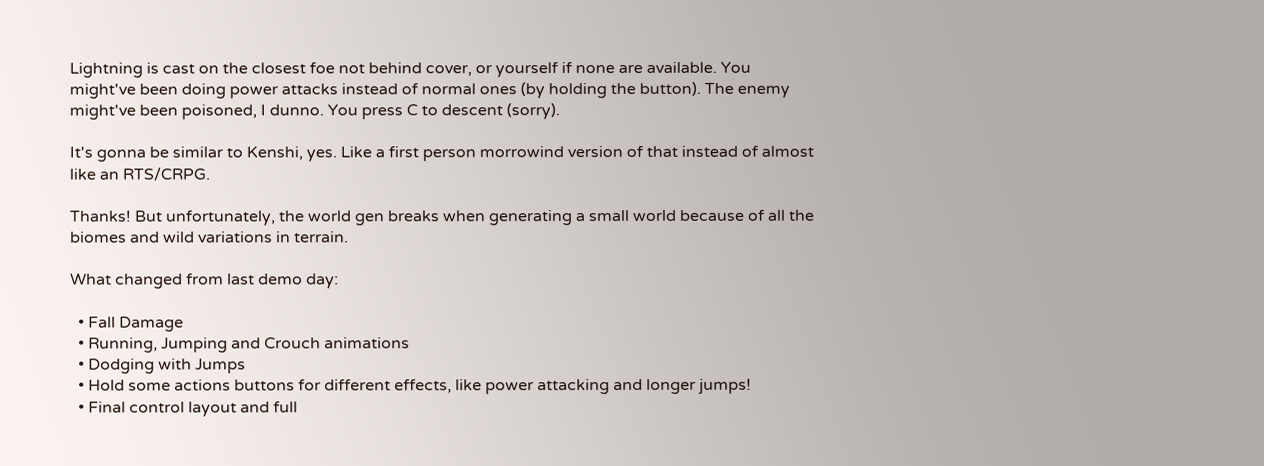Lightning is cast on the closest foe not behind cover, or yourself if none are available. You might've been doing power attacks instead of normal ones (by holding the button). The enemy might've been poisoned, I dunno. You press C to descent (sorry).

It's gonna be similar to Kenshi, yes. Like a first person morrowind version of that instead of almost like an RTS/CRPG.

Thanks! But unfortunately, the world gen breaks when generating a small world because of all the biomes and wild variations in terrain.

What changed from last demo day:

  • Fall Damage
  • Running, Jumping and Crouch animations
  • Dodging with Jumps
  • Hold some actions buttons for different effects, like power attacking and longer jumps!
  • Final control layout and full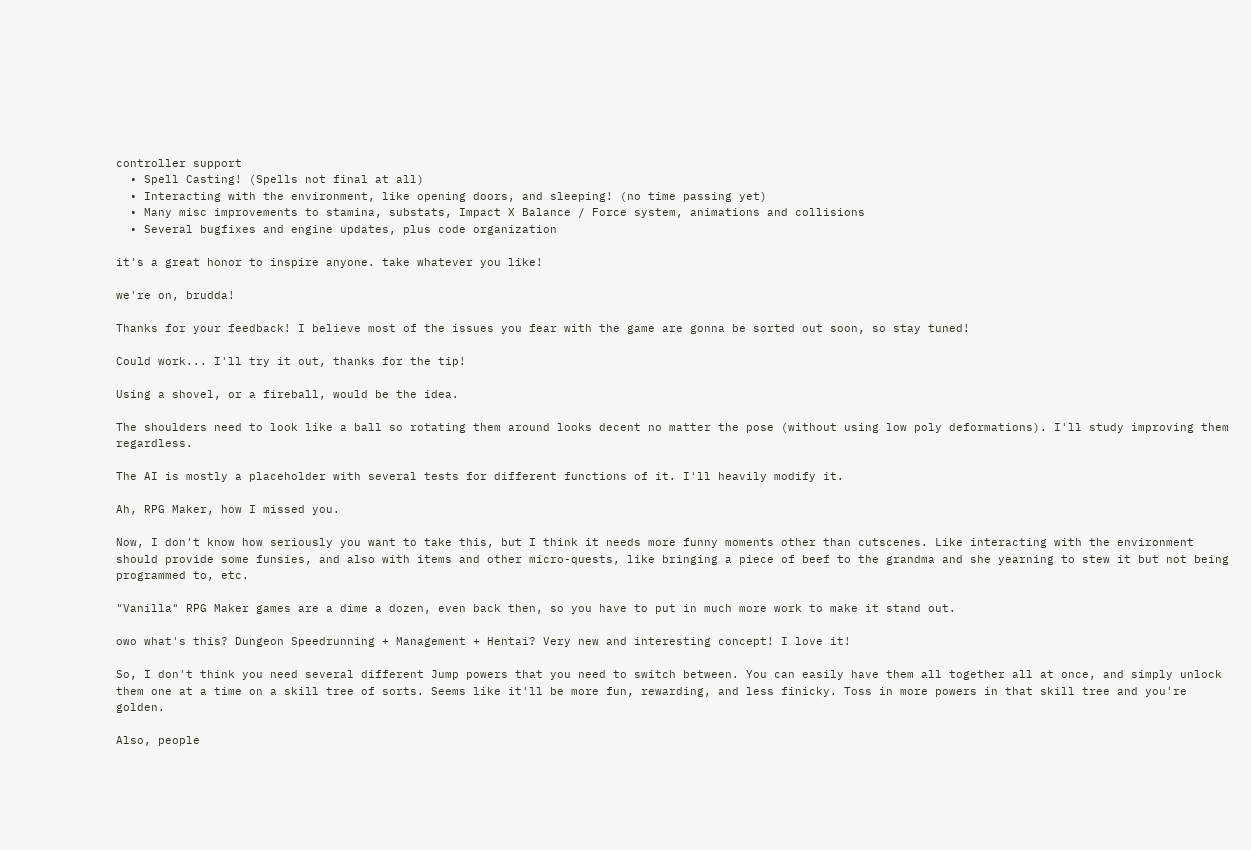controller support
  • Spell Casting! (Spells not final at all)
  • Interacting with the environment, like opening doors, and sleeping! (no time passing yet)
  • Many misc improvements to stamina, substats, Impact X Balance / Force system, animations and collisions
  • Several bugfixes and engine updates, plus code organization

it's a great honor to inspire anyone. take whatever you like!

we're on, brudda!

Thanks for your feedback! I believe most of the issues you fear with the game are gonna be sorted out soon, so stay tuned!

Could work... I'll try it out, thanks for the tip!

Using a shovel, or a fireball, would be the idea.

The shoulders need to look like a ball so rotating them around looks decent no matter the pose (without using low poly deformations). I'll study improving them regardless.

The AI is mostly a placeholder with several tests for different functions of it. I'll heavily modify it.

Ah, RPG Maker, how I missed you.

Now, I don't know how seriously you want to take this, but I think it needs more funny moments other than cutscenes. Like interacting with the environment should provide some funsies, and also with items and other micro-quests, like bringing a piece of beef to the grandma and she yearning to stew it but not being programmed to, etc.

"Vanilla" RPG Maker games are a dime a dozen, even back then, so you have to put in much more work to make it stand out.

owo what's this? Dungeon Speedrunning + Management + Hentai? Very new and interesting concept! I love it!

So, I don't think you need several different Jump powers that you need to switch between. You can easily have them all together all at once, and simply unlock them one at a time on a skill tree of sorts. Seems like it'll be more fun, rewarding, and less finicky. Toss in more powers in that skill tree and you're golden.

Also, people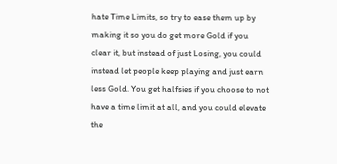hate Time Limits, so try to ease them up by making it so you do get more Gold if you clear it, but instead of just Losing, you could instead let people keep playing and just earn less Gold. You get halfsies if you choose to not have a time limit at all, and you could elevate the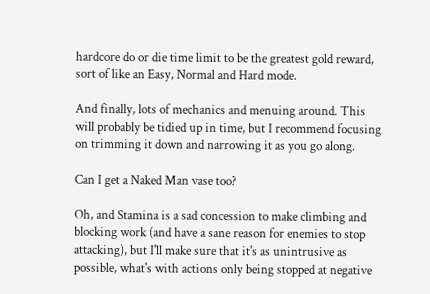hardcore do or die time limit to be the greatest gold reward, sort of like an Easy, Normal and Hard mode.

And finally, lots of mechanics and menuing around. This will probably be tidied up in time, but I recommend focusing on trimming it down and narrowing it as you go along.

Can I get a Naked Man vase too?

Oh, and Stamina is a sad concession to make climbing and blocking work (and have a sane reason for enemies to stop attacking), but I'll make sure that it's as unintrusive as possible, what's with actions only being stopped at negative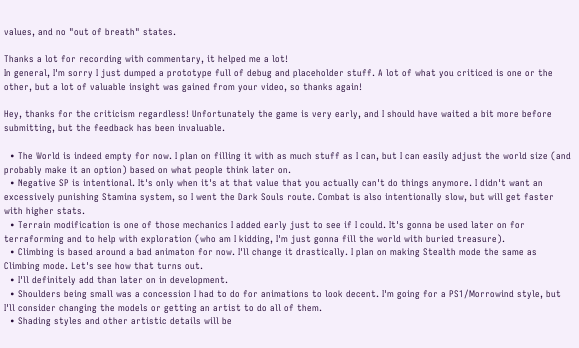values, and no "out of breath" states.

Thanks a lot for recording with commentary, it helped me a lot!
In general, I'm sorry I just dumped a prototype full of debug and placeholder stuff. A lot of what you criticed is one or the other, but a lot of valuable insight was gained from your video, so thanks again!

Hey, thanks for the criticism regardless! Unfortunately the game is very early, and I should have waited a bit more before submitting, but the feedback has been invaluable.

  • The World is indeed empty for now. I plan on filling it with as much stuff as I can, but I can easily adjust the world size (and probably make it an option) based on what people think later on.
  • Negative SP is intentional. It's only when it's at that value that you actually can't do things anymore. I didn't want an excessively punishing Stamina system, so I went the Dark Souls route. Combat is also intentionally slow, but will get faster with higher stats.
  • Terrain modification is one of those mechanics I added early just to see if I could. It's gonna be used later on for terraforming and to help with exploration (who am I kidding, I'm just gonna fill the world with buried treasure).
  • Climbing is based around a bad animaton for now. I'll change it drastically. I plan on making Stealth mode the same as Climbing mode. Let's see how that turns out.
  • I'll definitely add than later on in development.
  • Shoulders being small was a concession I had to do for animations to look decent. I'm going for a PS1/Morrowind style, but I'll consider changing the models or getting an artist to do all of them.
  • Shading styles and other artistic details will be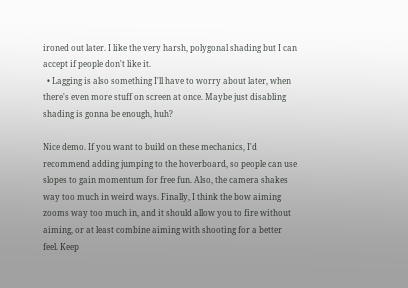ironed out later. I like the very harsh, polygonal shading but I can accept if people don't like it.
  • Lagging is also something I'll have to worry about later, when there's even more stuff on screen at once. Maybe just disabling shading is gonna be enough, huh?

Nice demo. If you want to build on these mechanics, I'd recommend adding jumping to the hoverboard, so people can use slopes to gain momentum for free fun. Also, the camera shakes way too much in weird ways. Finally, I think the bow aiming zooms way too much in, and it should allow you to fire without aiming, or at least combine aiming with shooting for a better feel. Keep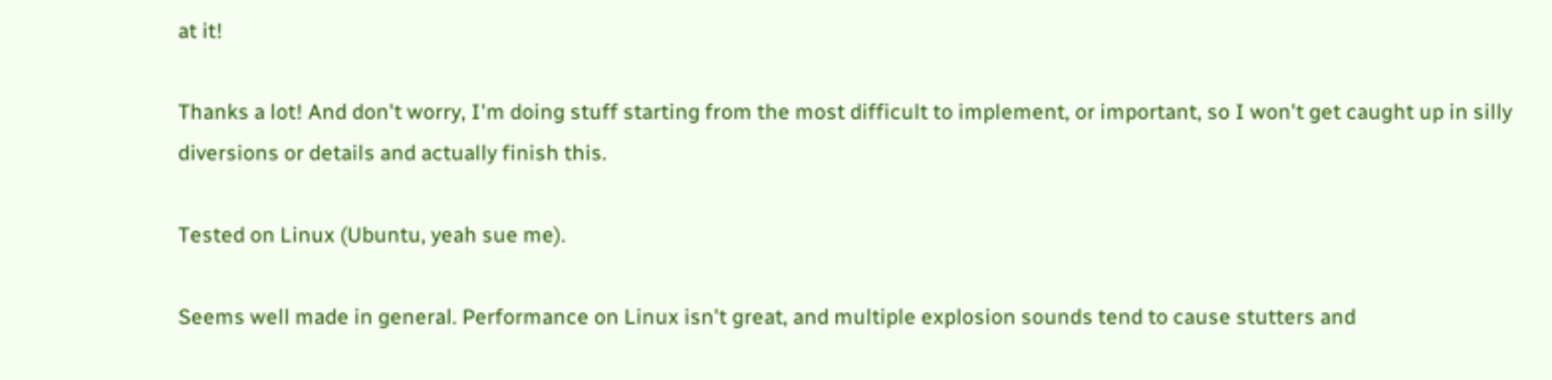at it!

Thanks a lot! And don't worry, I'm doing stuff starting from the most difficult to implement, or important, so I won't get caught up in silly diversions or details and actually finish this.

Tested on Linux (Ubuntu, yeah sue me).

Seems well made in general. Performance on Linux isn't great, and multiple explosion sounds tend to cause stutters and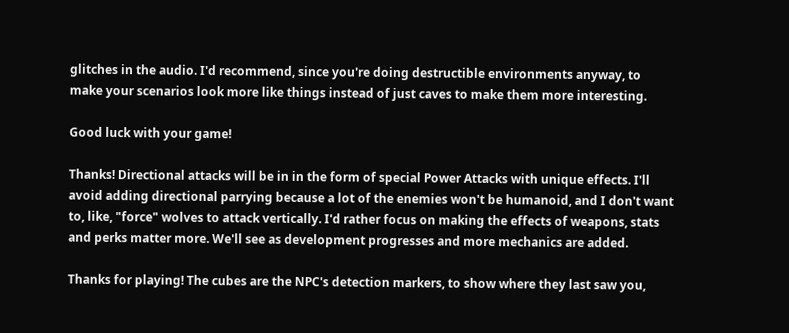glitches in the audio. I'd recommend, since you're doing destructible environments anyway, to make your scenarios look more like things instead of just caves to make them more interesting.

Good luck with your game!

Thanks! Directional attacks will be in in the form of special Power Attacks with unique effects. I'll avoid adding directional parrying because a lot of the enemies won't be humanoid, and I don't want to, like, "force" wolves to attack vertically. I'd rather focus on making the effects of weapons, stats and perks matter more. We'll see as development progresses and more mechanics are added.

Thanks for playing! The cubes are the NPC's detection markers, to show where they last saw you,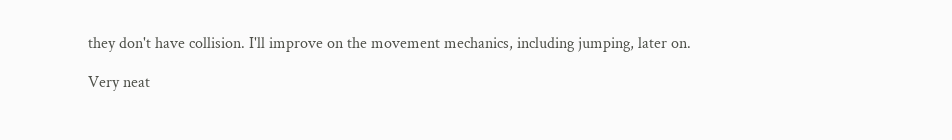they don't have collision. I'll improve on the movement mechanics, including jumping, later on.

Very neat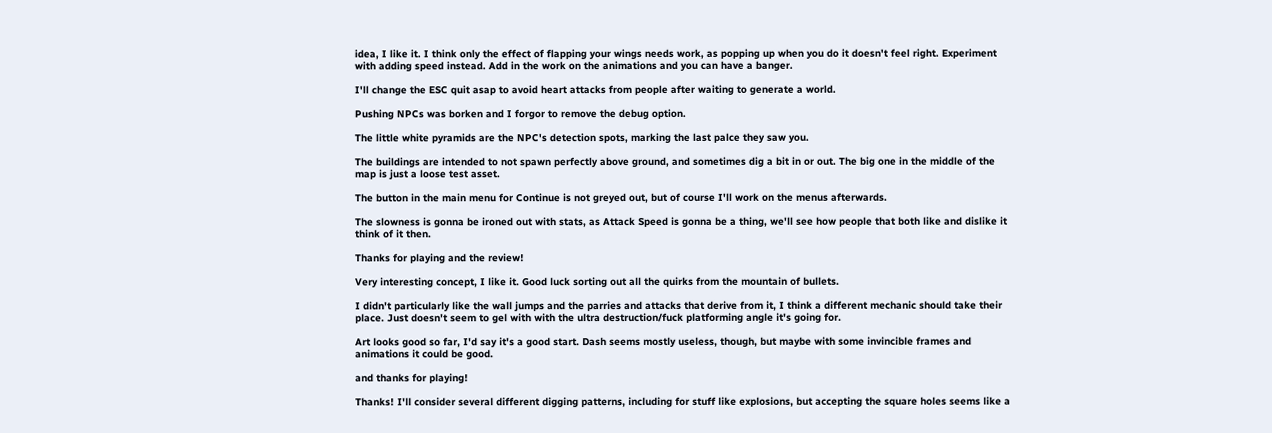idea, I like it. I think only the effect of flapping your wings needs work, as popping up when you do it doesn't feel right. Experiment with adding speed instead. Add in the work on the animations and you can have a banger.

I'll change the ESC quit asap to avoid heart attacks from people after waiting to generate a world.

Pushing NPCs was borken and I forgor to remove the debug option.

The little white pyramids are the NPC's detection spots, marking the last palce they saw you.

The buildings are intended to not spawn perfectly above ground, and sometimes dig a bit in or out. The big one in the middle of the map is just a loose test asset.

The button in the main menu for Continue is not greyed out, but of course I'll work on the menus afterwards.

The slowness is gonna be ironed out with stats, as Attack Speed is gonna be a thing, we'll see how people that both like and dislike it think of it then.

Thanks for playing and the review!

Very interesting concept, I like it. Good luck sorting out all the quirks from the mountain of bullets.

I didn't particularly like the wall jumps and the parries and attacks that derive from it, I think a different mechanic should take their place. Just doesn't seem to gel with with the ultra destruction/fuck platforming angle it's going for.

Art looks good so far, I'd say it's a good start. Dash seems mostly useless, though, but maybe with some invincible frames and animations it could be good.

and thanks for playing!

Thanks! I'll consider several different digging patterns, including for stuff like explosions, but accepting the square holes seems like a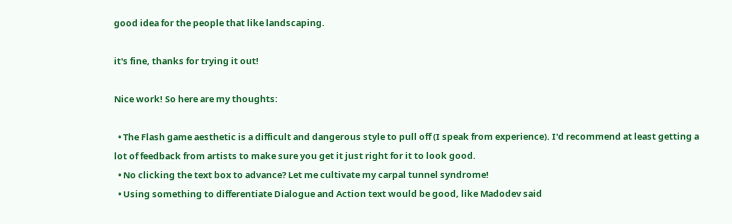good idea for the people that like landscaping.

it's fine, thanks for trying it out!

Nice work! So here are my thoughts:

  • The Flash game aesthetic is a difficult and dangerous style to pull off (I speak from experience). I'd recommend at least getting a lot of feedback from artists to make sure you get it just right for it to look good.
  • No clicking the text box to advance? Let me cultivate my carpal tunnel syndrome!
  • Using something to differentiate Dialogue and Action text would be good, like Madodev said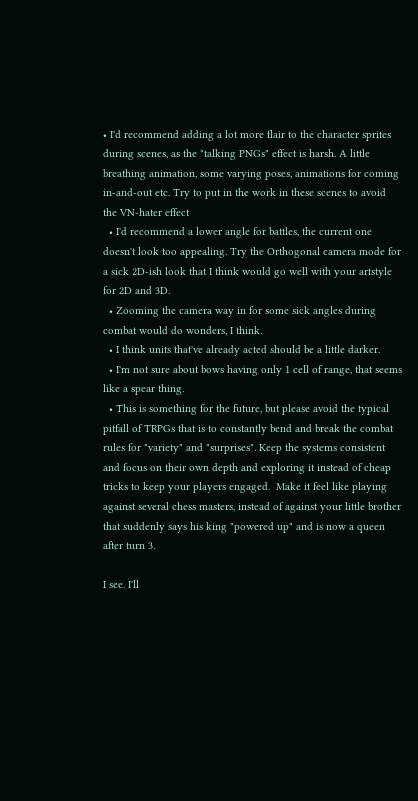• I'd recommend adding a lot more flair to the character sprites during scenes, as the "talking PNGs" effect is harsh. A little breathing animation, some varying poses, animations for coming in-and-out etc. Try to put in the work in these scenes to avoid the VN-hater effect
  • I'd recommend a lower angle for battles, the current one doesn't look too appealing. Try the Orthogonal camera mode for a sick 2D-ish look that I think would go well with your artstyle for 2D and 3D.
  • Zooming the camera way in for some sick angles during combat would do wonders, I think.
  • I think units that've already acted should be a little darker.
  • I'm not sure about bows having only 1 cell of range, that seems like a spear thing.
  • This is something for the future, but please avoid the typical pitfall of TRPGs that is to constantly bend and break the combat rules for "variety" and "surprises". Keep the systems consistent and focus on their own depth and exploring it instead of cheap tricks to keep your players engaged.  Make it feel like playing against several chess masters, instead of against your little brother that suddenly says his king "powered up" and is now a queen after turn 3.

I see. I'll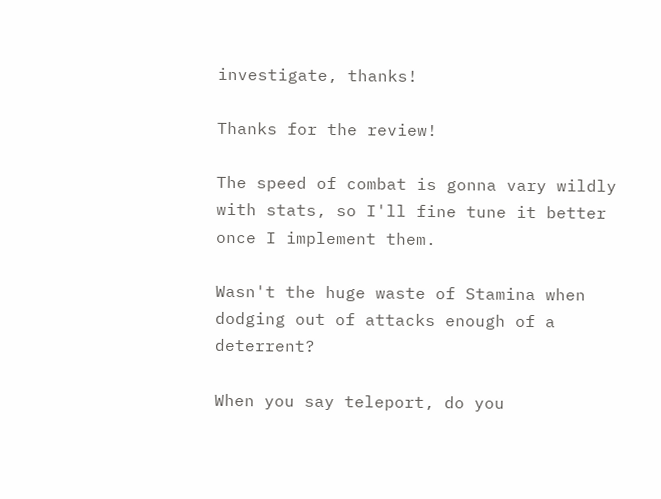investigate, thanks!

Thanks for the review!

The speed of combat is gonna vary wildly with stats, so I'll fine tune it better once I implement them.

Wasn't the huge waste of Stamina when dodging out of attacks enough of a deterrent?

When you say teleport, do you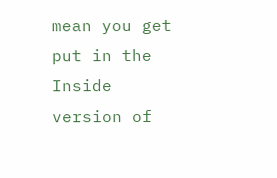mean you get put in the Inside version of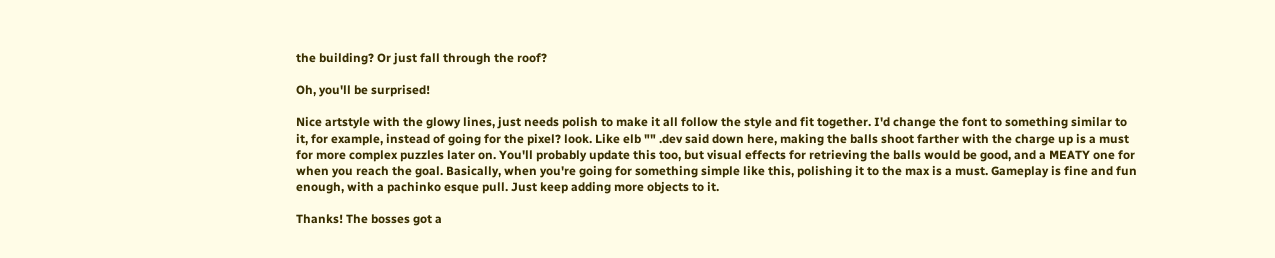the building? Or just fall through the roof?

Oh, you'll be surprised!

Nice artstyle with the glowy lines, just needs polish to make it all follow the style and fit together. I'd change the font to something similar to it, for example, instead of going for the pixel? look. Like elb "" .dev said down here, making the balls shoot farther with the charge up is a must for more complex puzzles later on. You'll probably update this too, but visual effects for retrieving the balls would be good, and a MEATY one for when you reach the goal. Basically, when you're going for something simple like this, polishing it to the max is a must. Gameplay is fine and fun enough, with a pachinko esque pull. Just keep adding more objects to it.

Thanks! The bosses got a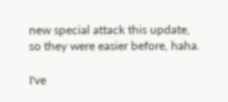new special attack this update, so they were easier before, haha.

I've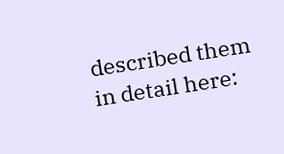described them in detail here: